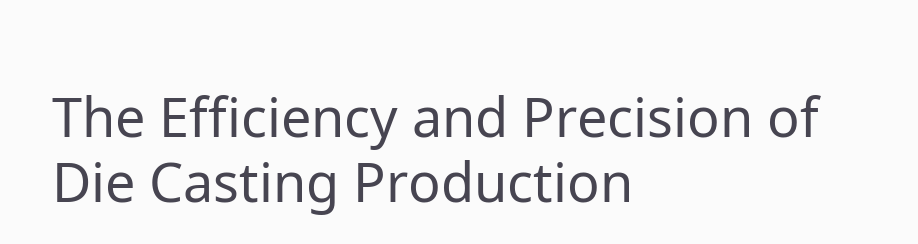The Efficiency and Precision of Die Casting Production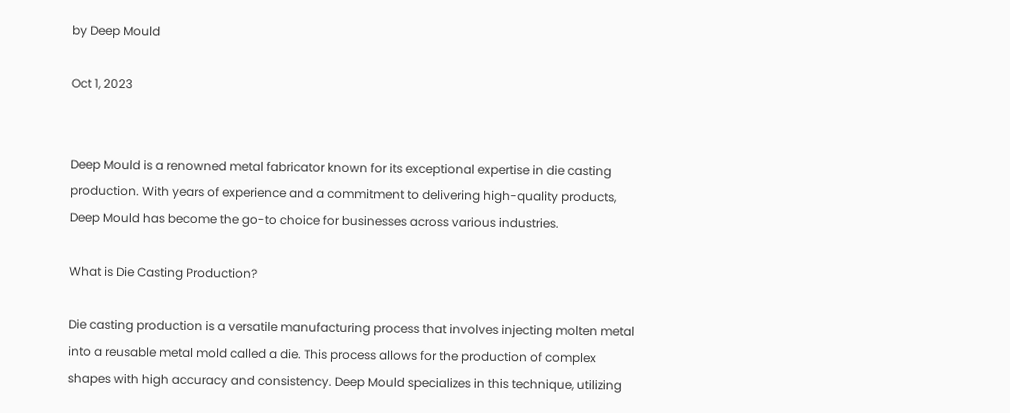by Deep Mould

Oct 1, 2023


Deep Mould is a renowned metal fabricator known for its exceptional expertise in die casting production. With years of experience and a commitment to delivering high-quality products, Deep Mould has become the go-to choice for businesses across various industries.

What is Die Casting Production?

Die casting production is a versatile manufacturing process that involves injecting molten metal into a reusable metal mold called a die. This process allows for the production of complex shapes with high accuracy and consistency. Deep Mould specializes in this technique, utilizing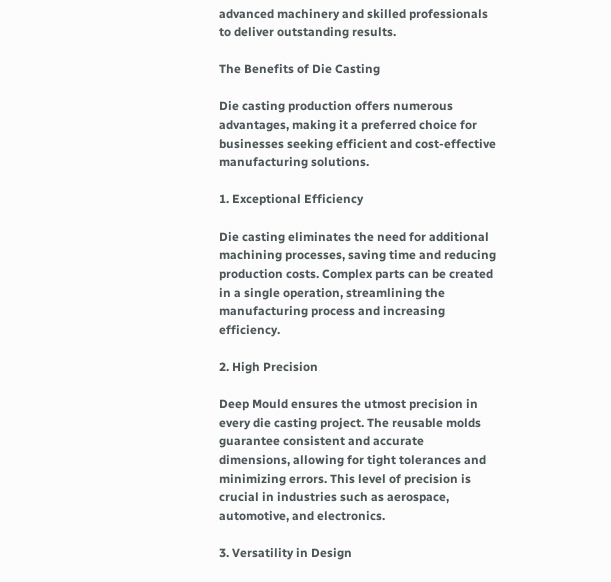advanced machinery and skilled professionals to deliver outstanding results.

The Benefits of Die Casting

Die casting production offers numerous advantages, making it a preferred choice for businesses seeking efficient and cost-effective manufacturing solutions.

1. Exceptional Efficiency

Die casting eliminates the need for additional machining processes, saving time and reducing production costs. Complex parts can be created in a single operation, streamlining the manufacturing process and increasing efficiency.

2. High Precision

Deep Mould ensures the utmost precision in every die casting project. The reusable molds guarantee consistent and accurate dimensions, allowing for tight tolerances and minimizing errors. This level of precision is crucial in industries such as aerospace, automotive, and electronics.

3. Versatility in Design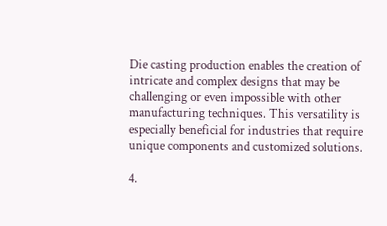Die casting production enables the creation of intricate and complex designs that may be challenging or even impossible with other manufacturing techniques. This versatility is especially beneficial for industries that require unique components and customized solutions.

4.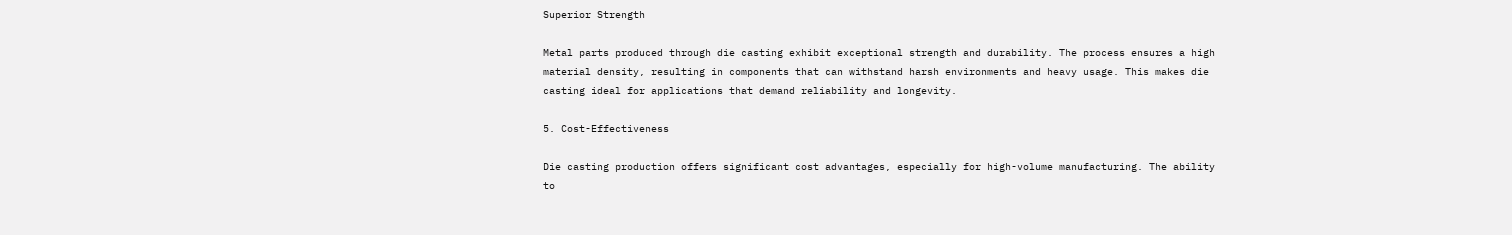Superior Strength

Metal parts produced through die casting exhibit exceptional strength and durability. The process ensures a high material density, resulting in components that can withstand harsh environments and heavy usage. This makes die casting ideal for applications that demand reliability and longevity.

5. Cost-Effectiveness

Die casting production offers significant cost advantages, especially for high-volume manufacturing. The ability to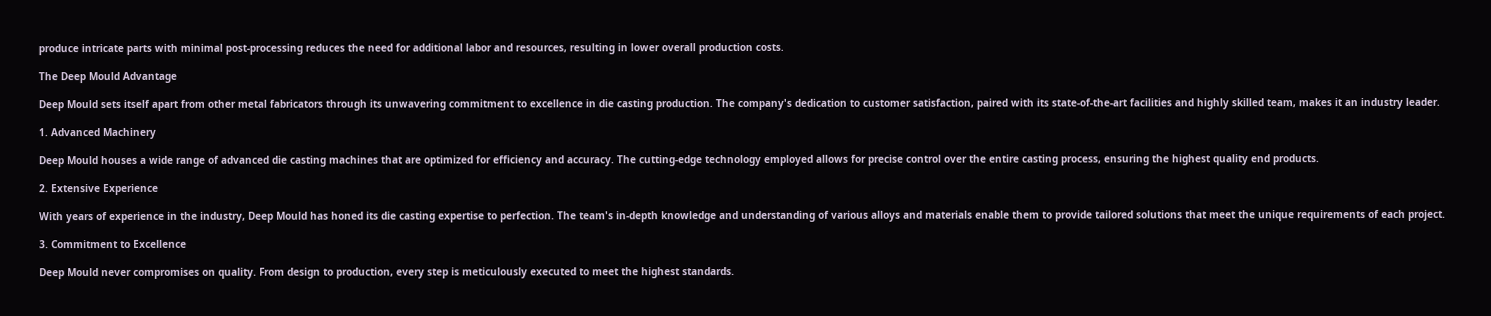produce intricate parts with minimal post-processing reduces the need for additional labor and resources, resulting in lower overall production costs.

The Deep Mould Advantage

Deep Mould sets itself apart from other metal fabricators through its unwavering commitment to excellence in die casting production. The company's dedication to customer satisfaction, paired with its state-of-the-art facilities and highly skilled team, makes it an industry leader.

1. Advanced Machinery

Deep Mould houses a wide range of advanced die casting machines that are optimized for efficiency and accuracy. The cutting-edge technology employed allows for precise control over the entire casting process, ensuring the highest quality end products.

2. Extensive Experience

With years of experience in the industry, Deep Mould has honed its die casting expertise to perfection. The team's in-depth knowledge and understanding of various alloys and materials enable them to provide tailored solutions that meet the unique requirements of each project.

3. Commitment to Excellence

Deep Mould never compromises on quality. From design to production, every step is meticulously executed to meet the highest standards.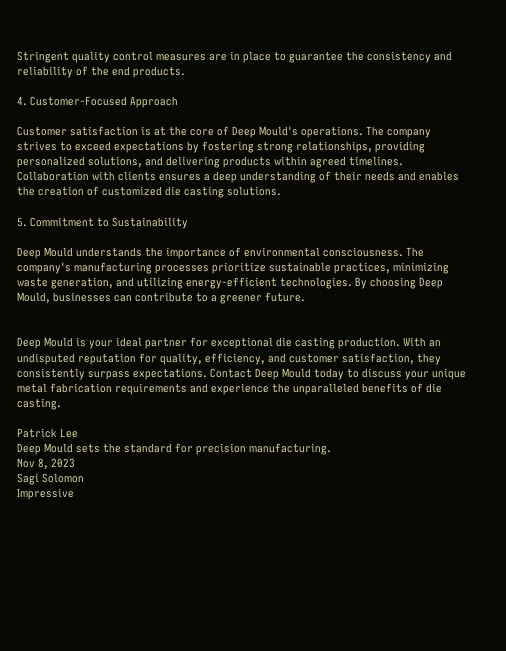Stringent quality control measures are in place to guarantee the consistency and reliability of the end products.

4. Customer-Focused Approach

Customer satisfaction is at the core of Deep Mould's operations. The company strives to exceed expectations by fostering strong relationships, providing personalized solutions, and delivering products within agreed timelines. Collaboration with clients ensures a deep understanding of their needs and enables the creation of customized die casting solutions.

5. Commitment to Sustainability

Deep Mould understands the importance of environmental consciousness. The company's manufacturing processes prioritize sustainable practices, minimizing waste generation, and utilizing energy-efficient technologies. By choosing Deep Mould, businesses can contribute to a greener future.


Deep Mould is your ideal partner for exceptional die casting production. With an undisputed reputation for quality, efficiency, and customer satisfaction, they consistently surpass expectations. Contact Deep Mould today to discuss your unique metal fabrication requirements and experience the unparalleled benefits of die casting.

Patrick Lee
Deep Mould sets the standard for precision manufacturing.
Nov 8, 2023
Sagi Solomon
Impressive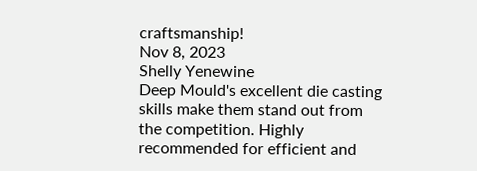craftsmanship!
Nov 8, 2023
Shelly Yenewine
Deep Mould's excellent die casting skills make them stand out from the competition. Highly recommended for efficient and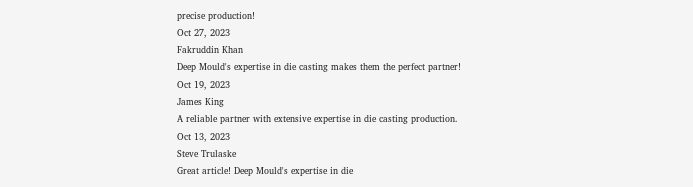precise production!
Oct 27, 2023
Fakruddin Khan
Deep Mould's expertise in die casting makes them the perfect partner!
Oct 19, 2023
James King
A reliable partner with extensive expertise in die casting production.
Oct 13, 2023
Steve Trulaske
Great article! Deep Mould's expertise in die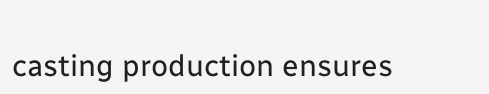casting production ensures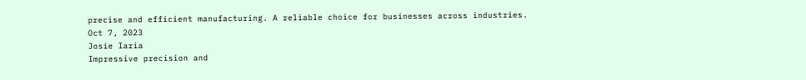precise and efficient manufacturing. A reliable choice for businesses across industries.
Oct 7, 2023
Josie Iaria
Impressive precision and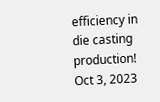efficiency in die casting production!
Oct 3, 2023